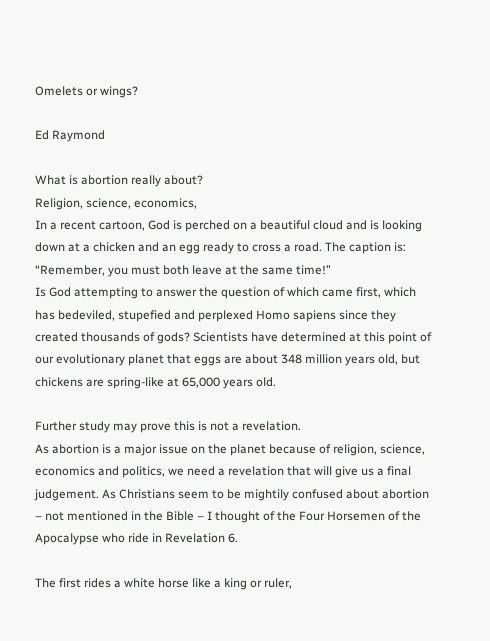Omelets or wings?

Ed Raymond

What is abortion really about?
Religion, science, economics,
In a recent cartoon, God is perched on a beautiful cloud and is looking down at a chicken and an egg ready to cross a road. The caption is: “Remember, you must both leave at the same time!”
Is God attempting to answer the question of which came first, which has bedeviled, stupefied and perplexed Homo sapiens since they created thousands of gods? Scientists have determined at this point of our evolutionary planet that eggs are about 348 million years old, but chickens are spring-like at 65,000 years old.

Further study may prove this is not a revelation.
As abortion is a major issue on the planet because of religion, science, economics and politics, we need a revelation that will give us a final judgement. As Christians seem to be mightily confused about abortion – not mentioned in the Bible – I thought of the Four Horsemen of the Apocalypse who ride in Revelation 6.

The first rides a white horse like a king or ruler,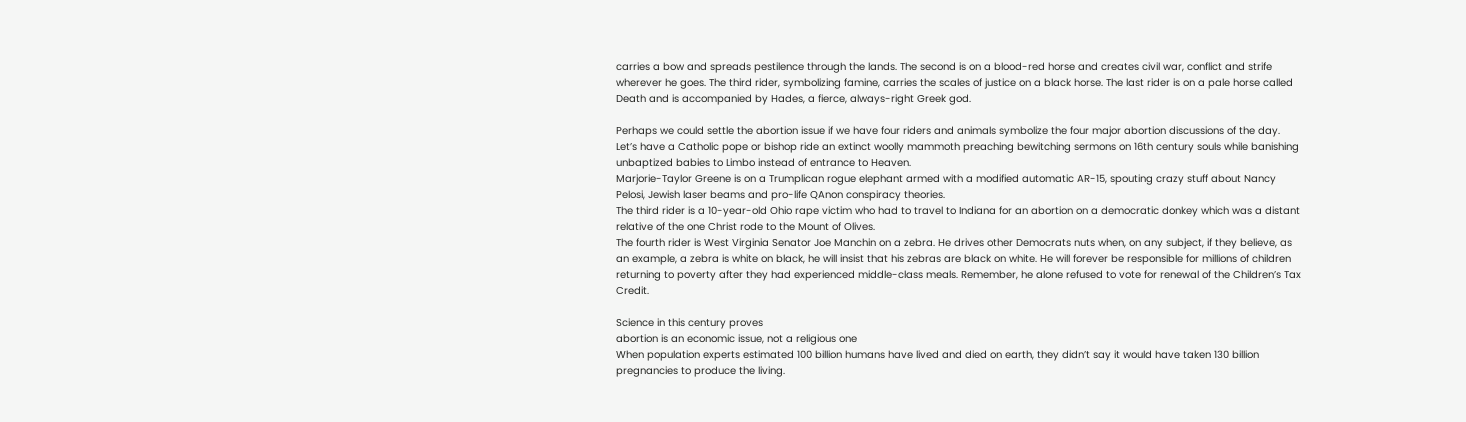carries a bow and spreads pestilence through the lands. The second is on a blood-red horse and creates civil war, conflict and strife wherever he goes. The third rider, symbolizing famine, carries the scales of justice on a black horse. The last rider is on a pale horse called Death and is accompanied by Hades, a fierce, always-right Greek god.

Perhaps we could settle the abortion issue if we have four riders and animals symbolize the four major abortion discussions of the day.
Let’s have a Catholic pope or bishop ride an extinct woolly mammoth preaching bewitching sermons on 16th century souls while banishing unbaptized babies to Limbo instead of entrance to Heaven.
Marjorie-Taylor Greene is on a Trumplican rogue elephant armed with a modified automatic AR-15, spouting crazy stuff about Nancy Pelosi, Jewish laser beams and pro-life QAnon conspiracy theories.
The third rider is a 10-year-old Ohio rape victim who had to travel to Indiana for an abortion on a democratic donkey which was a distant relative of the one Christ rode to the Mount of Olives.
The fourth rider is West Virginia Senator Joe Manchin on a zebra. He drives other Democrats nuts when, on any subject, if they believe, as an example, a zebra is white on black, he will insist that his zebras are black on white. He will forever be responsible for millions of children returning to poverty after they had experienced middle-class meals. Remember, he alone refused to vote for renewal of the Children’s Tax Credit.

Science in this century proves
abortion is an economic issue, not a religious one
When population experts estimated 100 billion humans have lived and died on earth, they didn’t say it would have taken 130 billion pregnancies to produce the living.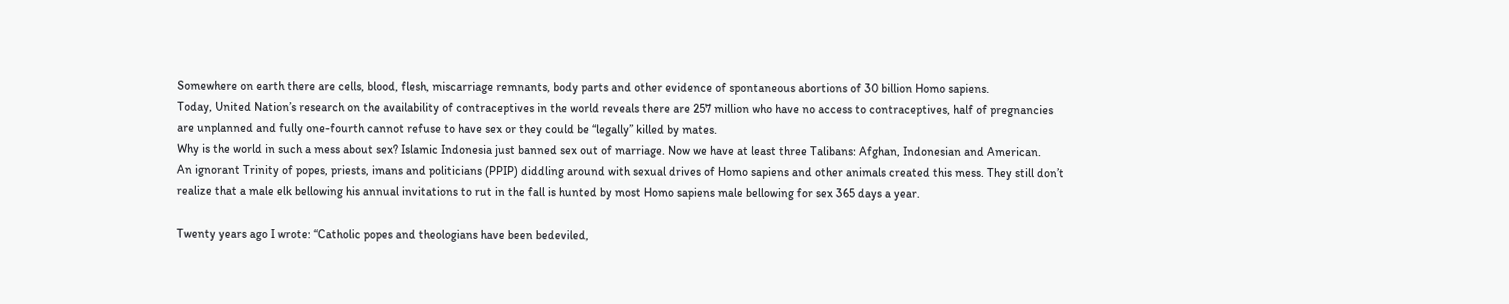Somewhere on earth there are cells, blood, flesh, miscarriage remnants, body parts and other evidence of spontaneous abortions of 30 billion Homo sapiens.
Today, United Nation’s research on the availability of contraceptives in the world reveals there are 257 million who have no access to contraceptives, half of pregnancies are unplanned and fully one-fourth cannot refuse to have sex or they could be “legally” killed by mates.
Why is the world in such a mess about sex? Islamic Indonesia just banned sex out of marriage. Now we have at least three Talibans: Afghan, Indonesian and American.
An ignorant Trinity of popes, priests, imans and politicians (PPIP) diddling around with sexual drives of Homo sapiens and other animals created this mess. They still don’t realize that a male elk bellowing his annual invitations to rut in the fall is hunted by most Homo sapiens male bellowing for sex 365 days a year.

Twenty years ago I wrote: “Catholic popes and theologians have been bedeviled,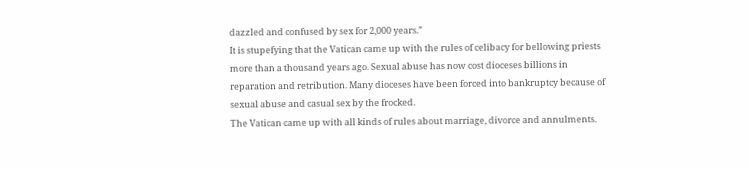dazzled and confused by sex for 2,000 years.”
It is stupefying that the Vatican came up with the rules of celibacy for bellowing priests more than a thousand years ago. Sexual abuse has now cost dioceses billions in reparation and retribution. Many dioceses have been forced into bankruptcy because of sexual abuse and casual sex by the frocked.
The Vatican came up with all kinds of rules about marriage, divorce and annulments.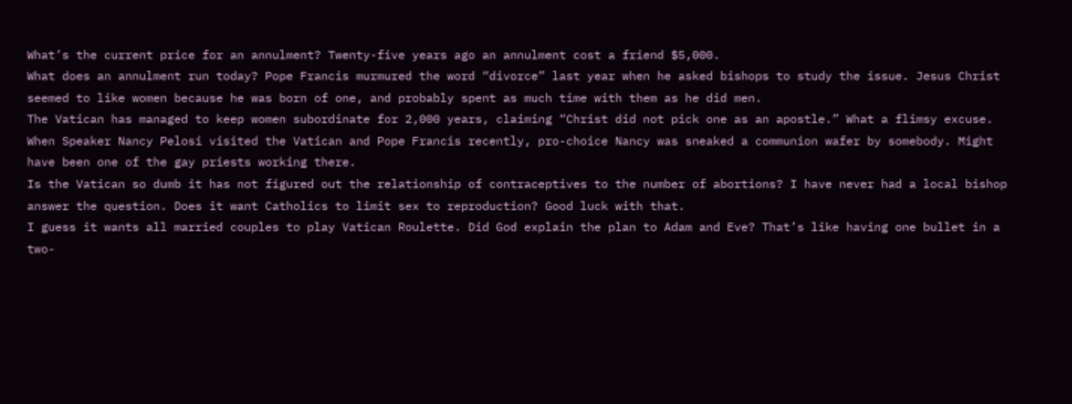What’s the current price for an annulment? Twenty-five years ago an annulment cost a friend $5,000.
What does an annulment run today? Pope Francis murmured the word “divorce” last year when he asked bishops to study the issue. Jesus Christ seemed to like women because he was born of one, and probably spent as much time with them as he did men.
The Vatican has managed to keep women subordinate for 2,000 years, claiming “Christ did not pick one as an apostle.” What a flimsy excuse.
When Speaker Nancy Pelosi visited the Vatican and Pope Francis recently, pro-choice Nancy was sneaked a communion wafer by somebody. Might have been one of the gay priests working there.
Is the Vatican so dumb it has not figured out the relationship of contraceptives to the number of abortions? I have never had a local bishop answer the question. Does it want Catholics to limit sex to reproduction? Good luck with that.
I guess it wants all married couples to play Vatican Roulette. Did God explain the plan to Adam and Eve? That’s like having one bullet in a two-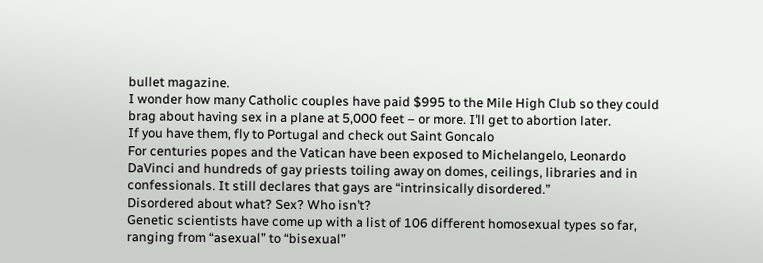bullet magazine.
I wonder how many Catholic couples have paid $995 to the Mile High Club so they could brag about having sex in a plane at 5,000 feet – or more. I’ll get to abortion later.
If you have them, fly to Portugal and check out Saint Goncalo
For centuries popes and the Vatican have been exposed to Michelangelo, Leonardo DaVinci and hundreds of gay priests toiling away on domes, ceilings, libraries and in confessionals. It still declares that gays are “intrinsically disordered.”
Disordered about what? Sex? Who isn’t?
Genetic scientists have come up with a list of 106 different homosexual types so far, ranging from “asexual” to “bisexual”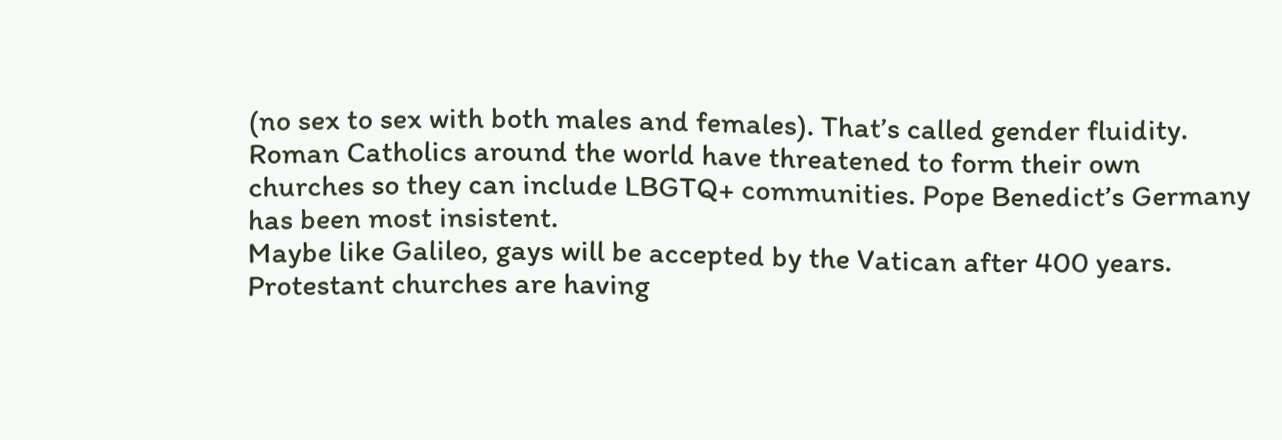(no sex to sex with both males and females). That’s called gender fluidity.
Roman Catholics around the world have threatened to form their own churches so they can include LBGTQ+ communities. Pope Benedict’s Germany has been most insistent.
Maybe like Galileo, gays will be accepted by the Vatican after 400 years.
Protestant churches are having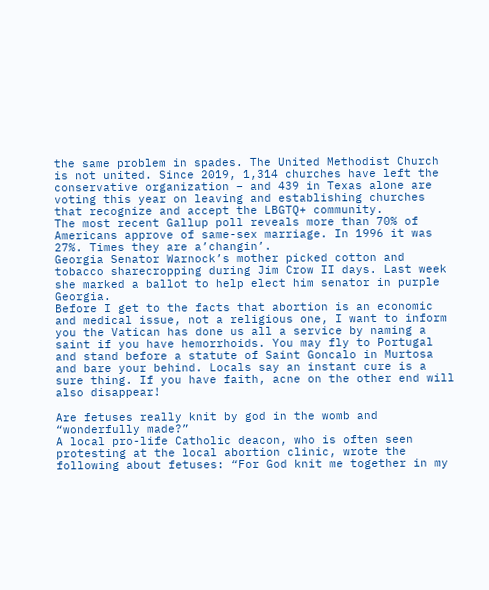the same problem in spades. The United Methodist Church is not united. Since 2019, 1,314 churches have left the conservative organization – and 439 in Texas alone are voting this year on leaving and establishing churches that recognize and accept the LBGTQ+ community.
The most recent Gallup poll reveals more than 70% of Americans approve of same-sex marriage. In 1996 it was 27%. Times they are a’changin’.
Georgia Senator Warnock’s mother picked cotton and tobacco sharecropping during Jim Crow II days. Last week she marked a ballot to help elect him senator in purple Georgia.
Before I get to the facts that abortion is an economic and medical issue, not a religious one, I want to inform you the Vatican has done us all a service by naming a saint if you have hemorrhoids. You may fly to Portugal and stand before a statute of Saint Goncalo in Murtosa and bare your behind. Locals say an instant cure is a sure thing. If you have faith, acne on the other end will also disappear!

Are fetuses really knit by god in the womb and “wonderfully made?”
A local pro-life Catholic deacon, who is often seen protesting at the local abortion clinic, wrote the following about fetuses: “For God knit me together in my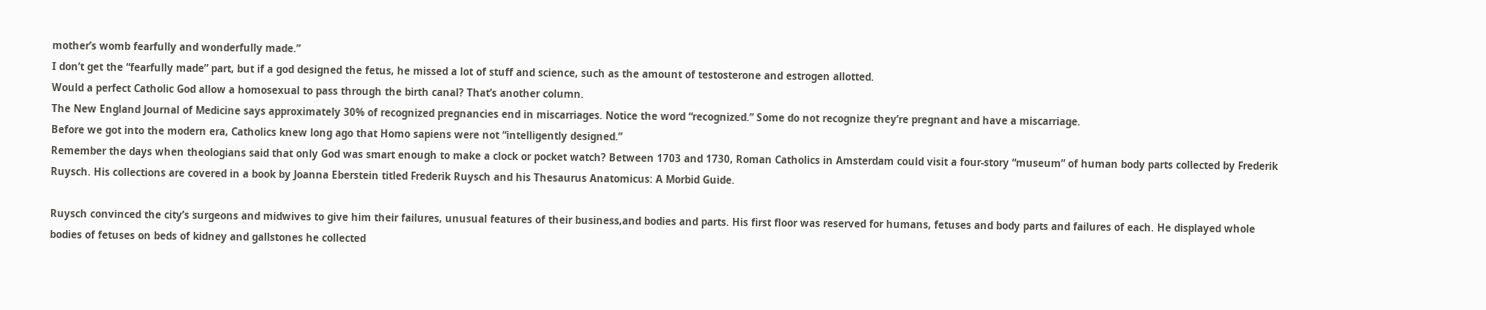mother’s womb fearfully and wonderfully made.”
I don’t get the “fearfully made” part, but if a god designed the fetus, he missed a lot of stuff and science, such as the amount of testosterone and estrogen allotted.
Would a perfect Catholic God allow a homosexual to pass through the birth canal? That’s another column.
The New England Journal of Medicine says approximately 30% of recognized pregnancies end in miscarriages. Notice the word “recognized.” Some do not recognize they’re pregnant and have a miscarriage.
Before we got into the modern era, Catholics knew long ago that Homo sapiens were not “intelligently designed.”
Remember the days when theologians said that only God was smart enough to make a clock or pocket watch? Between 1703 and 1730, Roman Catholics in Amsterdam could visit a four-story “museum” of human body parts collected by Frederik Ruysch. His collections are covered in a book by Joanna Eberstein titled Frederik Ruysch and his Thesaurus Anatomicus: A Morbid Guide.

Ruysch convinced the city’s surgeons and midwives to give him their failures, unusual features of their business,and bodies and parts. His first floor was reserved for humans, fetuses and body parts and failures of each. He displayed whole bodies of fetuses on beds of kidney and gallstones he collected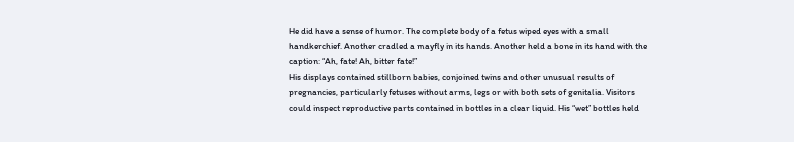He did have a sense of humor. The complete body of a fetus wiped eyes with a small handkerchief. Another cradled a mayfly in its hands. Another held a bone in its hand with the caption: “Ah, fate! Ah, bitter fate!”
His displays contained stillborn babies, conjoined twins and other unusual results of pregnancies, particularly fetuses without arms, legs or with both sets of genitalia. Visitors could inspect reproductive parts contained in bottles in a clear liquid. His “wet” bottles held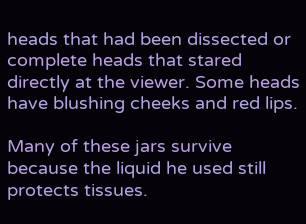heads that had been dissected or complete heads that stared directly at the viewer. Some heads have blushing cheeks and red lips.

Many of these jars survive because the liquid he used still protects tissues.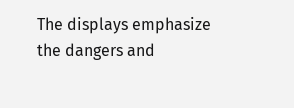The displays emphasize the dangers and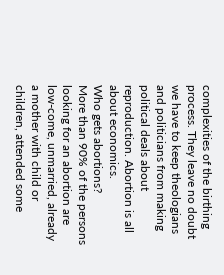complexities of the birthing process. They leave no doubt we have to keep theologians and politicians from making political deals about reproduction. Abortion is all about economics.
Who gets abortions?
More than 90% of the persons looking for an abortion are low-come, unmarried, already a mother with child or children, attended some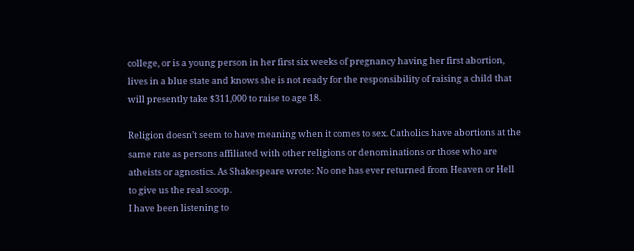college, or is a young person in her first six weeks of pregnancy having her first abortion, lives in a blue state and knows she is not ready for the responsibility of raising a child that will presently take $311,000 to raise to age 18.

Religion doesn’t seem to have meaning when it comes to sex. Catholics have abortions at the same rate as persons affiliated with other religions or denominations or those who are atheists or agnostics. As Shakespeare wrote: No one has ever returned from Heaven or Hell to give us the real scoop.
I have been listening to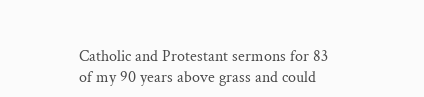Catholic and Protestant sermons for 83 of my 90 years above grass and could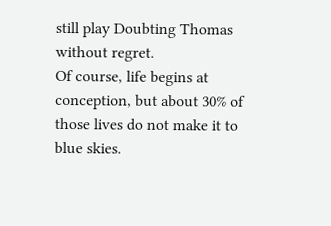still play Doubting Thomas without regret.
Of course, life begins at conception, but about 30% of those lives do not make it to blue skies.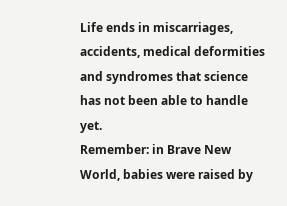Life ends in miscarriages, accidents, medical deformities and syndromes that science has not been able to handle yet.
Remember: in Brave New World, babies were raised by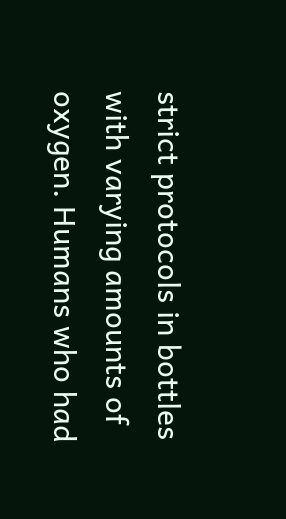strict protocols in bottles with varying amounts of oxygen. Humans who had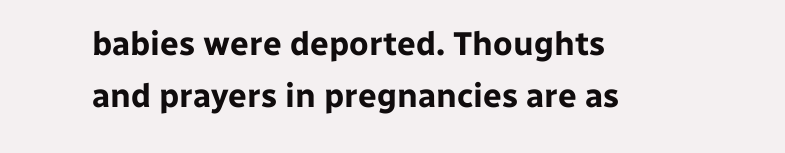babies were deported. Thoughts and prayers in pregnancies are as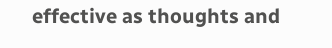effective as thoughts and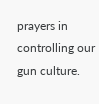prayers in controlling our gun culture.